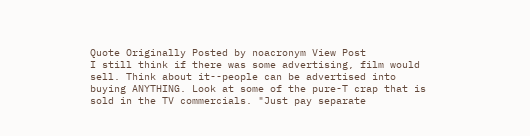Quote Originally Posted by noacronym View Post
I still think if there was some advertising, film would sell. Think about it--people can be advertised into buying ANYTHING. Look at some of the pure-T crap that is sold in the TV commercials. "Just pay separate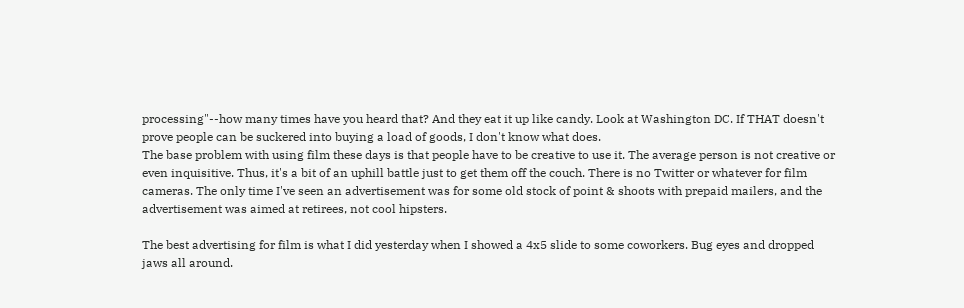processing"--how many times have you heard that? And they eat it up like candy. Look at Washington DC. If THAT doesn't prove people can be suckered into buying a load of goods, I don't know what does.
The base problem with using film these days is that people have to be creative to use it. The average person is not creative or even inquisitive. Thus, it's a bit of an uphill battle just to get them off the couch. There is no Twitter or whatever for film cameras. The only time I've seen an advertisement was for some old stock of point & shoots with prepaid mailers, and the advertisement was aimed at retirees, not cool hipsters.

The best advertising for film is what I did yesterday when I showed a 4x5 slide to some coworkers. Bug eyes and dropped jaws all around.